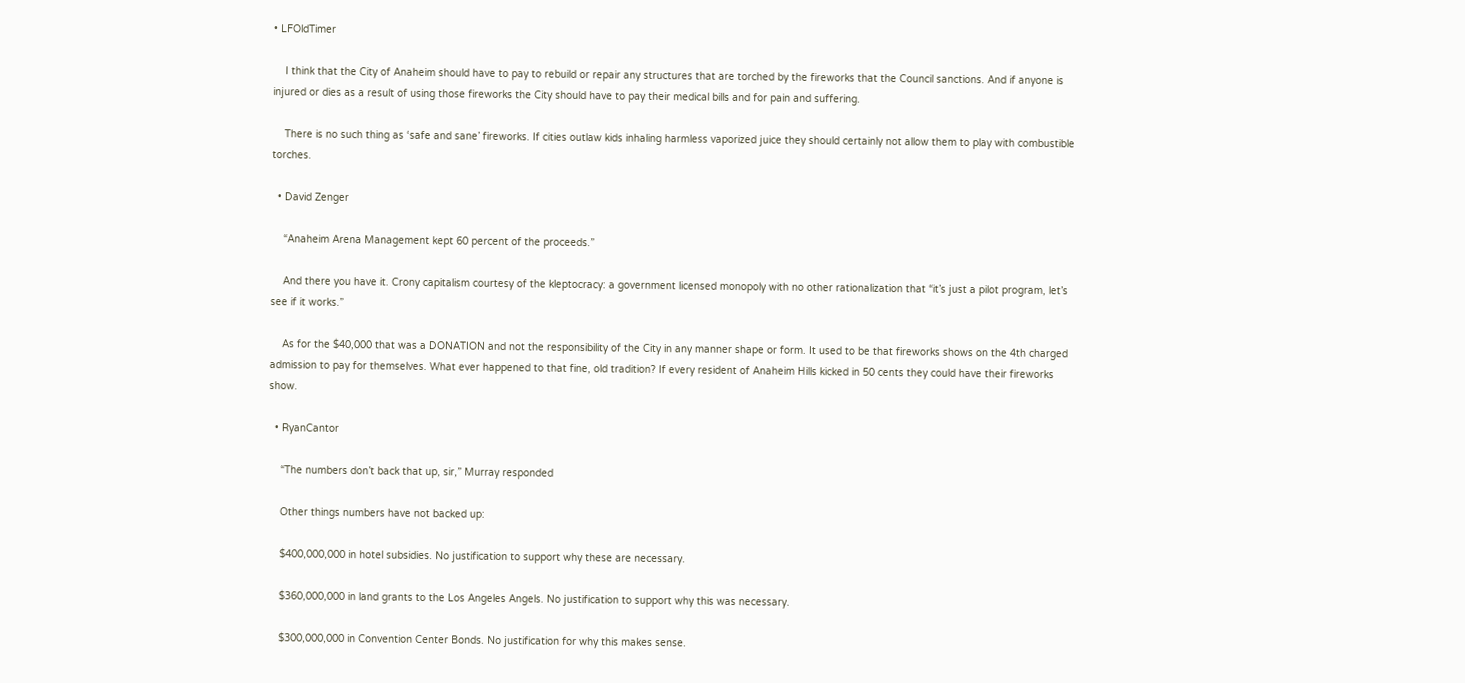• LFOldTimer

    I think that the City of Anaheim should have to pay to rebuild or repair any structures that are torched by the fireworks that the Council sanctions. And if anyone is injured or dies as a result of using those fireworks the City should have to pay their medical bills and for pain and suffering.

    There is no such thing as ‘safe and sane’ fireworks. If cities outlaw kids inhaling harmless vaporized juice they should certainly not allow them to play with combustible torches.

  • David Zenger

    “Anaheim Arena Management kept 60 percent of the proceeds.”

    And there you have it. Crony capitalism courtesy of the kleptocracy: a government licensed monopoly with no other rationalization that “it’s just a pilot program, let’s see if it works.”

    As for the $40,000 that was a DONATION and not the responsibility of the City in any manner shape or form. It used to be that fireworks shows on the 4th charged admission to pay for themselves. What ever happened to that fine, old tradition? If every resident of Anaheim Hills kicked in 50 cents they could have their fireworks show.

  • RyanCantor

    “The numbers don’t back that up, sir,” Murray responded

    Other things numbers have not backed up:

    $400,000,000 in hotel subsidies. No justification to support why these are necessary.

    $360,000,000 in land grants to the Los Angeles Angels. No justification to support why this was necessary.

    $300,000,000 in Convention Center Bonds. No justification for why this makes sense.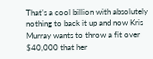That’s a cool billion with absolutely nothing to back it up and now Kris Murray wants to throw a fit over $40,000 that her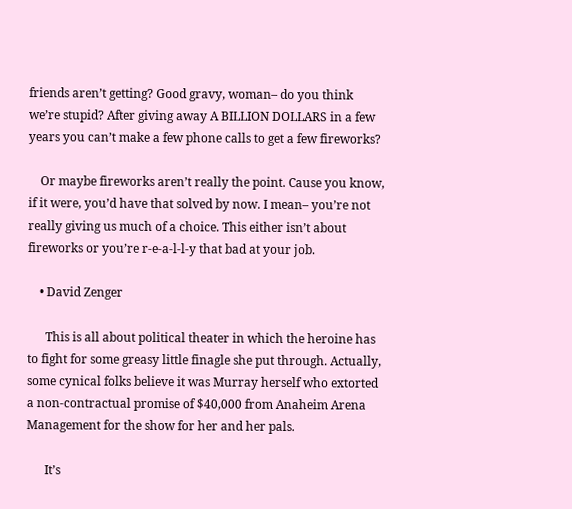friends aren’t getting? Good gravy, woman– do you think we’re stupid? After giving away A BILLION DOLLARS in a few years you can’t make a few phone calls to get a few fireworks?

    Or maybe fireworks aren’t really the point. Cause you know, if it were, you’d have that solved by now. I mean– you’re not really giving us much of a choice. This either isn’t about fireworks or you’re r-e-a-l-l-y that bad at your job.

    • David Zenger

      This is all about political theater in which the heroine has to fight for some greasy little finagle she put through. Actually, some cynical folks believe it was Murray herself who extorted a non-contractual promise of $40,000 from Anaheim Arena Management for the show for her and her pals.

      It’s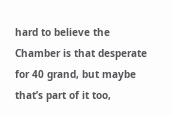hard to believe the Chamber is that desperate for 40 grand, but maybe that’s part of it too,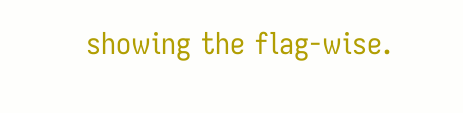showing the flag-wise.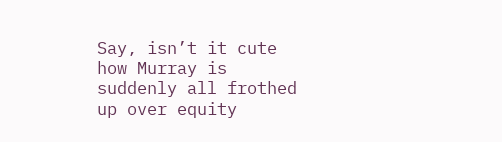Say, isn’t it cute how Murray is suddenly all frothed up over equity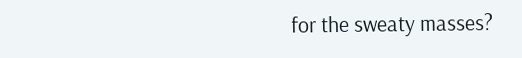for the sweaty masses?